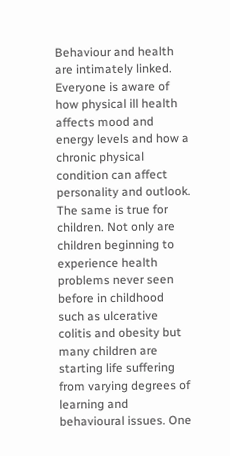Behaviour and health are intimately linked. Everyone is aware of how physical ill health affects mood and energy levels and how a chronic physical condition can affect personality and outlook. The same is true for children. Not only are children beginning to experience health problems never seen before in childhood such as ulcerative colitis and obesity but many children are starting life suffering from varying degrees of learning and behavioural issues. One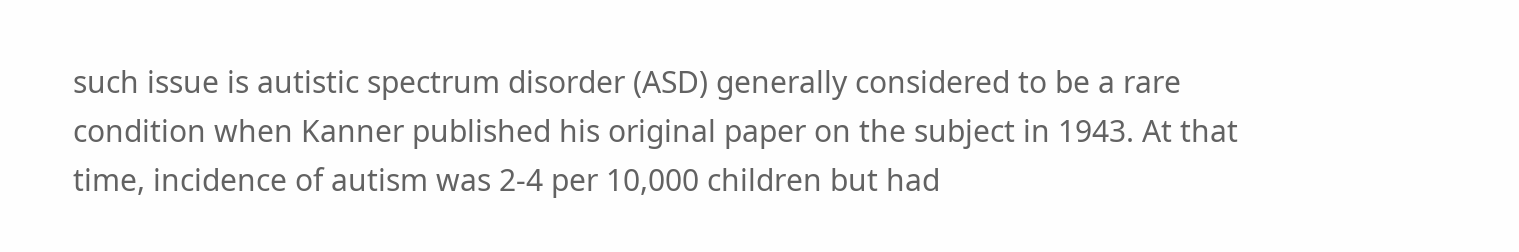such issue is autistic spectrum disorder (ASD) generally considered to be a rare condition when Kanner published his original paper on the subject in 1943. At that time, incidence of autism was 2-4 per 10,000 children but had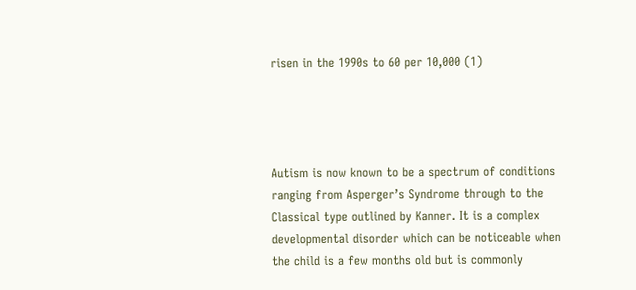risen in the 1990s to 60 per 10,000 (1)




Autism is now known to be a spectrum of conditions ranging from Asperger’s Syndrome through to the Classical type outlined by Kanner. It is a complex developmental disorder which can be noticeable when the child is a few months old but is commonly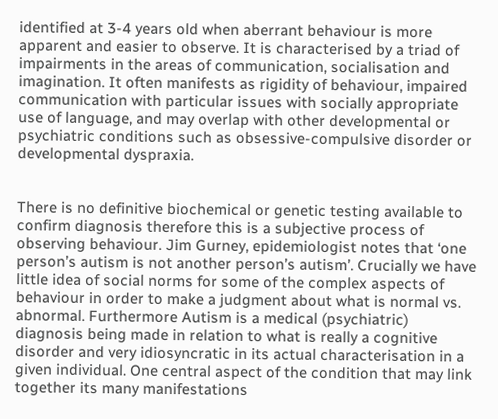identified at 3-4 years old when aberrant behaviour is more apparent and easier to observe. It is characterised by a triad of impairments in the areas of communication, socialisation and imagination. It often manifests as rigidity of behaviour, impaired communication with particular issues with socially appropriate use of language, and may overlap with other developmental or psychiatric conditions such as obsessive-compulsive disorder or developmental dyspraxia.


There is no definitive biochemical or genetic testing available to confirm diagnosis therefore this is a subjective process of observing behaviour. Jim Gurney, epidemiologist notes that ‘one person’s autism is not another person’s autism’. Crucially we have little idea of social norms for some of the complex aspects of behaviour in order to make a judgment about what is normal vs. abnormal. Furthermore Autism is a medical (psychiatric) diagnosis being made in relation to what is really a cognitive disorder and very idiosyncratic in its actual characterisation in a given individual. One central aspect of the condition that may link together its many manifestations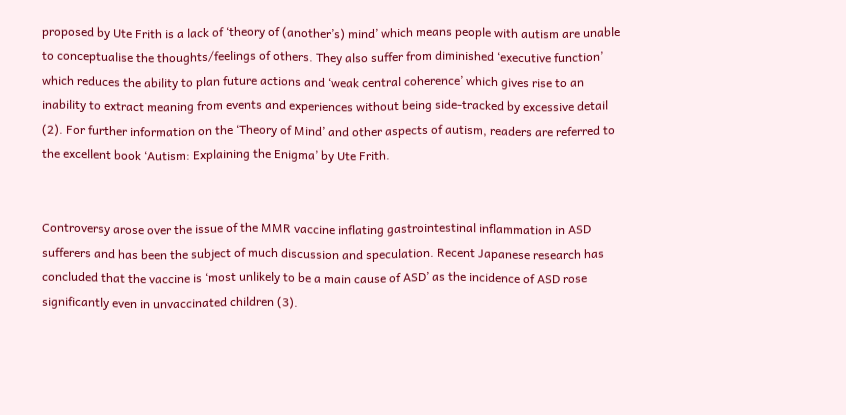proposed by Ute Frith is a lack of ‘theory of (another’s) mind’ which means people with autism are unable to conceptualise the thoughts/feelings of others. They also suffer from diminished ‘executive function’ which reduces the ability to plan future actions and ‘weak central coherence’ which gives rise to an inability to extract meaning from events and experiences without being side-tracked by excessive detail (2). For further information on the ‘Theory of Mind’ and other aspects of autism, readers are referred to the excellent book ‘Autism: Explaining the Enigma’ by Ute Frith.


Controversy arose over the issue of the MMR vaccine inflating gastrointestinal inflammation in ASD sufferers and has been the subject of much discussion and speculation. Recent Japanese research has concluded that the vaccine is ‘most unlikely to be a main cause of ASD’ as the incidence of ASD rose significantly even in unvaccinated children (3).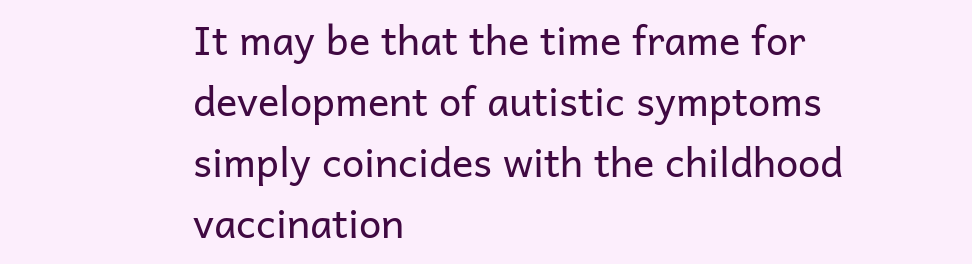It may be that the time frame for development of autistic symptoms simply coincides with the childhood vaccination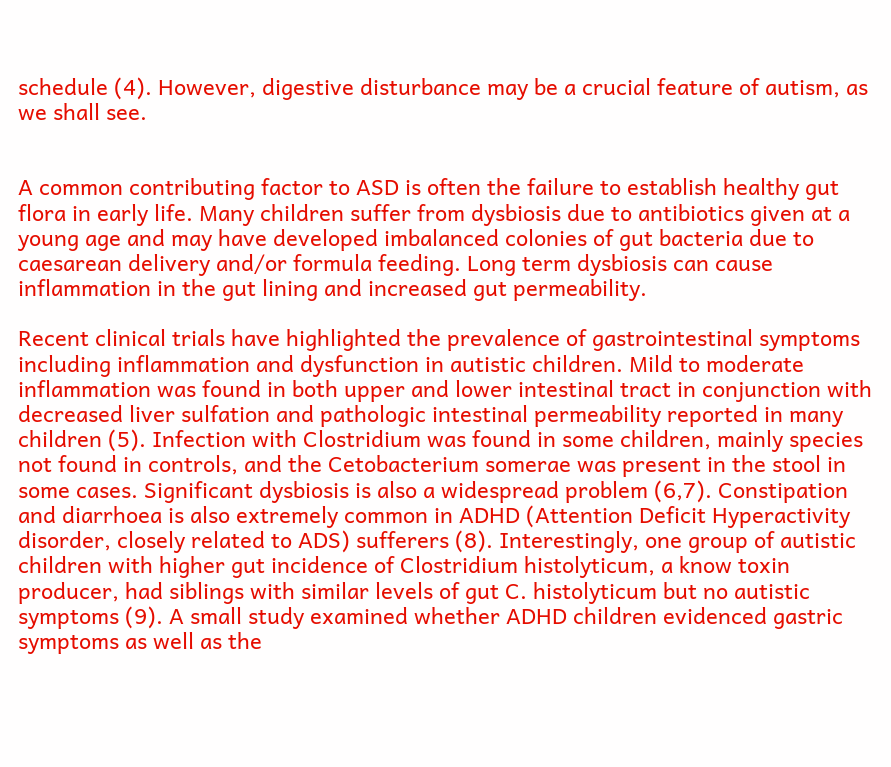schedule (4). However, digestive disturbance may be a crucial feature of autism, as we shall see.


A common contributing factor to ASD is often the failure to establish healthy gut flora in early life. Many children suffer from dysbiosis due to antibiotics given at a young age and may have developed imbalanced colonies of gut bacteria due to caesarean delivery and/or formula feeding. Long term dysbiosis can cause inflammation in the gut lining and increased gut permeability.

Recent clinical trials have highlighted the prevalence of gastrointestinal symptoms including inflammation and dysfunction in autistic children. Mild to moderate inflammation was found in both upper and lower intestinal tract in conjunction with decreased liver sulfation and pathologic intestinal permeability reported in many children (5). Infection with Clostridium was found in some children, mainly species not found in controls, and the Cetobacterium somerae was present in the stool in some cases. Significant dysbiosis is also a widespread problem (6,7). Constipation and diarrhoea is also extremely common in ADHD (Attention Deficit Hyperactivity disorder, closely related to ADS) sufferers (8). Interestingly, one group of autistic children with higher gut incidence of Clostridium histolyticum, a know toxin producer, had siblings with similar levels of gut C. histolyticum but no autistic symptoms (9). A small study examined whether ADHD children evidenced gastric symptoms as well as the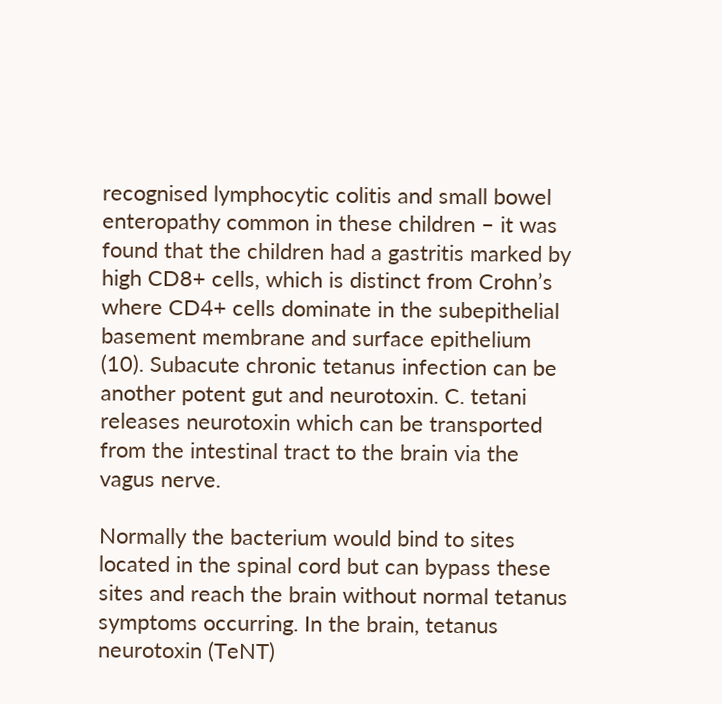recognised lymphocytic colitis and small bowel enteropathy common in these children – it was found that the children had a gastritis marked by high CD8+ cells, which is distinct from Crohn’s where CD4+ cells dominate in the subepithelial basement membrane and surface epithelium (10). Subacute chronic tetanus infection can be another potent gut and neurotoxin. C. tetani releases neurotoxin which can be transported from the intestinal tract to the brain via the vagus nerve.

Normally the bacterium would bind to sites located in the spinal cord but can bypass these sites and reach the brain without normal tetanus symptoms occurring. In the brain, tetanus neurotoxin (TeNT)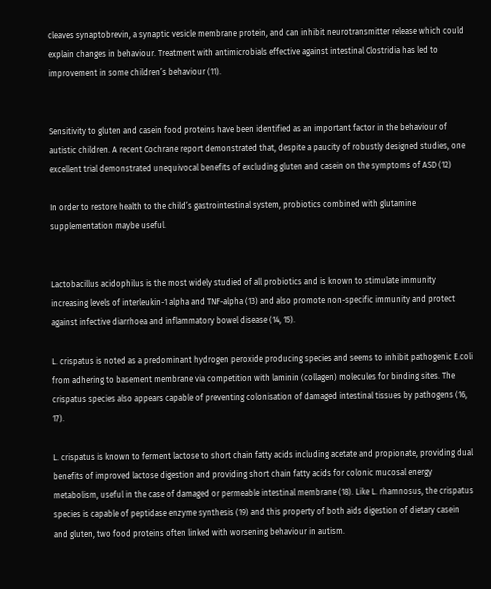cleaves synaptobrevin, a synaptic vesicle membrane protein, and can inhibit neurotransmitter release which could explain changes in behaviour. Treatment with antimicrobials effective against intestinal Clostridia has led to improvement in some children’s behaviour (11).


Sensitivity to gluten and casein food proteins have been identified as an important factor in the behaviour of autistic children. A recent Cochrane report demonstrated that, despite a paucity of robustly designed studies, one excellent trial demonstrated unequivocal benefits of excluding gluten and casein on the symptoms of ASD (12)

In order to restore health to the child’s gastrointestinal system, probiotics combined with glutamine supplementation maybe useful.


Lactobacillus acidophilus is the most widely studied of all probiotics and is known to stimulate immunity increasing levels of interleukin-1 alpha and TNF-alpha (13) and also promote non-specific immunity and protect against infective diarrhoea and inflammatory bowel disease (14, 15).

L. crispatus is noted as a predominant hydrogen peroxide producing species and seems to inhibit pathogenic E.coli from adhering to basement membrane via competition with laminin (collagen) molecules for binding sites. The crispatus species also appears capable of preventing colonisation of damaged intestinal tissues by pathogens (16, 17).

L. crispatus is known to ferment lactose to short chain fatty acids including acetate and propionate, providing dual benefits of improved lactose digestion and providing short chain fatty acids for colonic mucosal energy metabolism, useful in the case of damaged or permeable intestinal membrane (18). Like L. rhamnosus, the crispatus species is capable of peptidase enzyme synthesis (19) and this property of both aids digestion of dietary casein and gluten, two food proteins often linked with worsening behaviour in autism.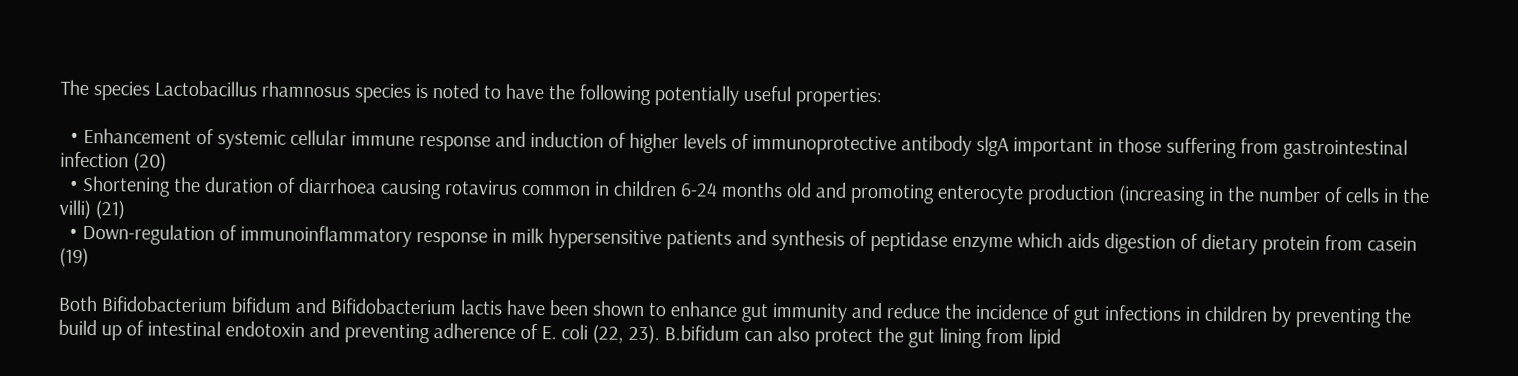The species Lactobacillus rhamnosus species is noted to have the following potentially useful properties:

  • Enhancement of systemic cellular immune response and induction of higher levels of immunoprotective antibody slgA important in those suffering from gastrointestinal infection (20)
  • Shortening the duration of diarrhoea causing rotavirus common in children 6-24 months old and promoting enterocyte production (increasing in the number of cells in the villi) (21)
  • Down-regulation of immunoinflammatory response in milk hypersensitive patients and synthesis of peptidase enzyme which aids digestion of dietary protein from casein (19)

Both Bifidobacterium bifidum and Bifidobacterium lactis have been shown to enhance gut immunity and reduce the incidence of gut infections in children by preventing the build up of intestinal endotoxin and preventing adherence of E. coli (22, 23). B.bifidum can also protect the gut lining from lipid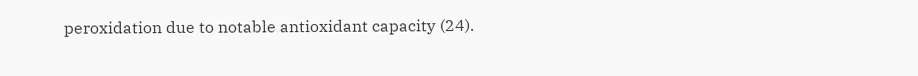peroxidation due to notable antioxidant capacity (24).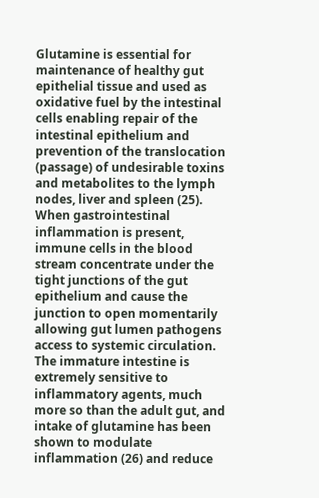Glutamine is essential for maintenance of healthy gut epithelial tissue and used as oxidative fuel by the intestinal cells enabling repair of the intestinal epithelium and prevention of the translocation (passage) of undesirable toxins and metabolites to the lymph nodes, liver and spleen (25). When gastrointestinal inflammation is present, immune cells in the blood stream concentrate under the tight junctions of the gut epithelium and cause the junction to open momentarily allowing gut lumen pathogens access to systemic circulation. The immature intestine is extremely sensitive to inflammatory agents, much more so than the adult gut, and intake of glutamine has been shown to modulate inflammation (26) and reduce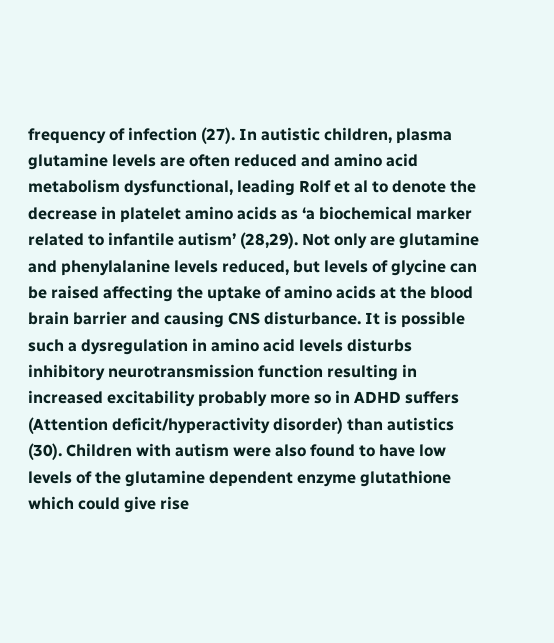frequency of infection (27). In autistic children, plasma glutamine levels are often reduced and amino acid metabolism dysfunctional, leading Rolf et al to denote the decrease in platelet amino acids as ‘a biochemical marker related to infantile autism’ (28,29). Not only are glutamine and phenylalanine levels reduced, but levels of glycine can be raised affecting the uptake of amino acids at the blood brain barrier and causing CNS disturbance. It is possible such a dysregulation in amino acid levels disturbs inhibitory neurotransmission function resulting in increased excitability probably more so in ADHD suffers (Attention deficit/hyperactivity disorder) than autistics (30). Children with autism were also found to have low levels of the glutamine dependent enzyme glutathione which could give rise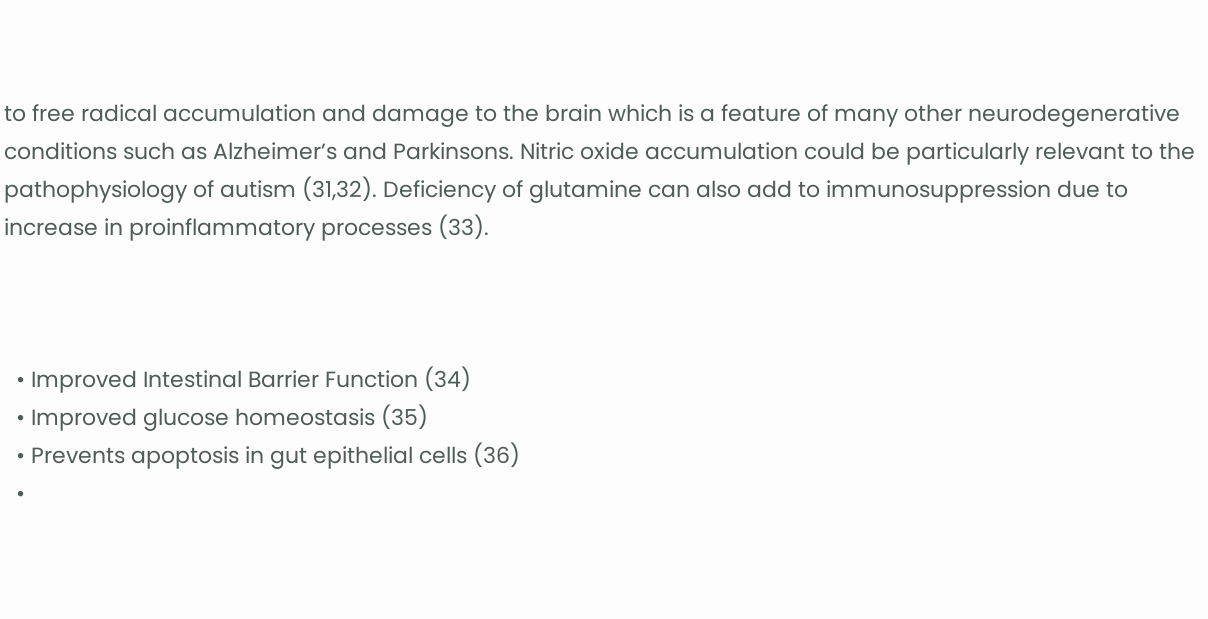to free radical accumulation and damage to the brain which is a feature of many other neurodegenerative conditions such as Alzheimer’s and Parkinsons. Nitric oxide accumulation could be particularly relevant to the pathophysiology of autism (31,32). Deficiency of glutamine can also add to immunosuppression due to increase in proinflammatory processes (33).



  • Improved Intestinal Barrier Function (34)
  • Improved glucose homeostasis (35)
  • Prevents apoptosis in gut epithelial cells (36)
  •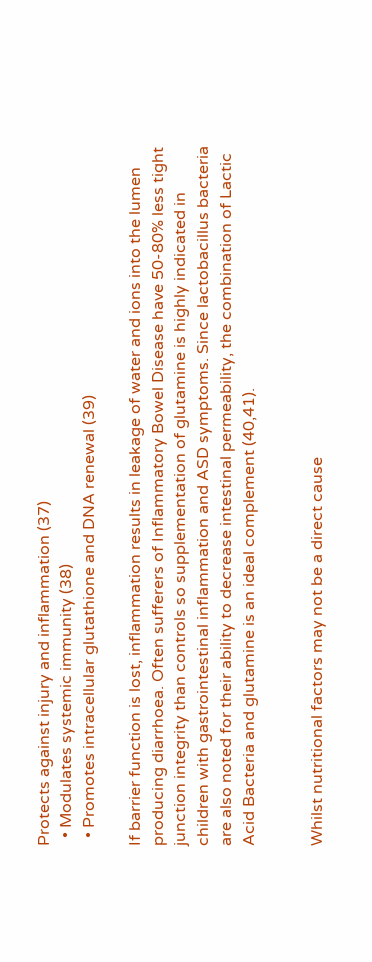Protects against injury and inflammation (37)
  • Modulates systemic immunity (38)
  • Promotes intracellular glutathione and DNA renewal (39)

If barrier function is lost, inflammation results in leakage of water and ions into the lumen producing diarrhoea. Often sufferers of Inflammatory Bowel Disease have 50-80% less tight junction integrity than controls so supplementation of glutamine is highly indicated in children with gastrointestinal inflammation and ASD symptoms. Since lactobacillus bacteria are also noted for their ability to decrease intestinal permeability, the combination of Lactic Acid Bacteria and glutamine is an ideal complement (40,41).


Whilst nutritional factors may not be a direct cause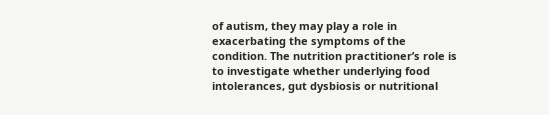of autism, they may play a role in exacerbating the symptoms of the condition. The nutrition practitioner’s role is to investigate whether underlying food intolerances, gut dysbiosis or nutritional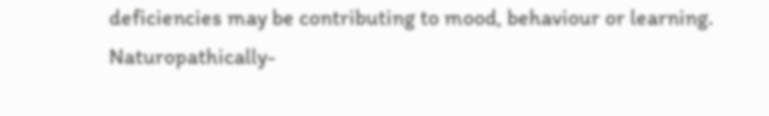deficiencies may be contributing to mood, behaviour or learning. Naturopathically-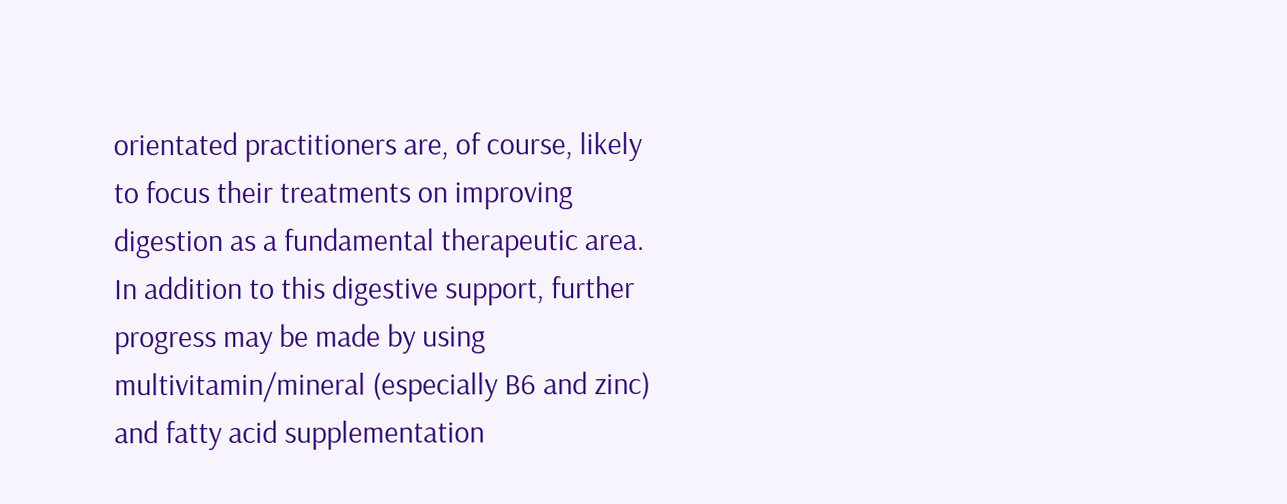orientated practitioners are, of course, likely to focus their treatments on improving digestion as a fundamental therapeutic area. In addition to this digestive support, further progress may be made by using multivitamin/mineral (especially B6 and zinc) and fatty acid supplementation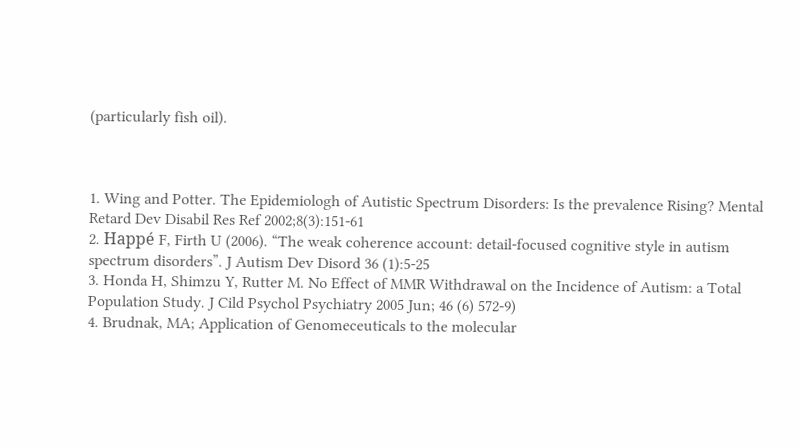(particularly fish oil).



1. Wing and Potter. The Epidemiologh of Autistic Spectrum Disorders: Is the prevalence Rising? Mental Retard Dev Disabil Res Ref 2002;8(3):151-61
2. Happé F, Firth U (2006). “The weak coherence account: detail-focused cognitive style in autism spectrum disorders”. J Autism Dev Disord 36 (1):5-25
3. Honda H, Shimzu Y, Rutter M. No Effect of MMR Withdrawal on the Incidence of Autism: a Total Population Study. J Cild Psychol Psychiatry 2005 Jun; 46 (6) 572-9)
4. Brudnak, MA; Application of Genomeceuticals to the molecular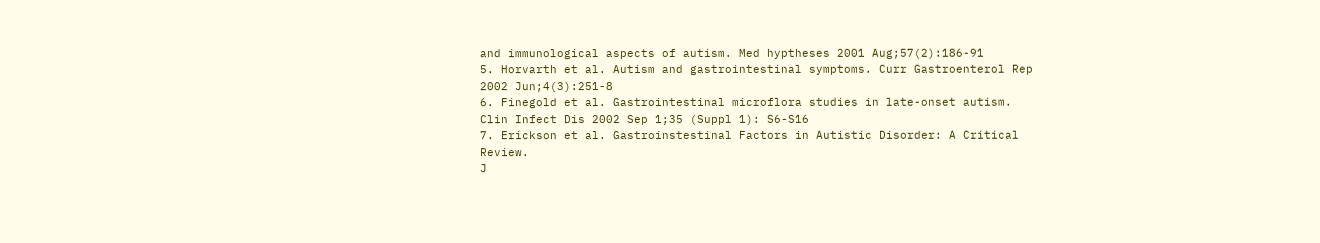and immunological aspects of autism. Med hyptheses 2001 Aug;57(2):186-91
5. Horvarth et al. Autism and gastrointestinal symptoms. Curr Gastroenterol Rep 2002 Jun;4(3):251-8
6. Finegold et al. Gastrointestinal microflora studies in late-onset autism. Clin Infect Dis 2002 Sep 1;35 (Suppl 1): S6-S16
7. Erickson et al. Gastroinstestinal Factors in Autistic Disorder: A Critical Review.
J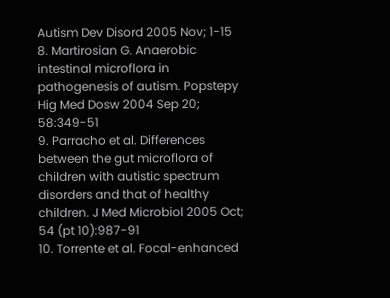Autism Dev Disord 2005 Nov; 1-15
8. Martirosian G. Anaerobic intestinal microflora in pathogenesis of autism. Popstepy Hig Med Dosw 2004 Sep 20; 58:349-51
9. Parracho et al. Differences between the gut microflora of children with autistic spectrum disorders and that of healthy children. J Med Microbiol 2005 Oct; 54 (pt 10):987-91
10. Torrente et al. Focal-enhanced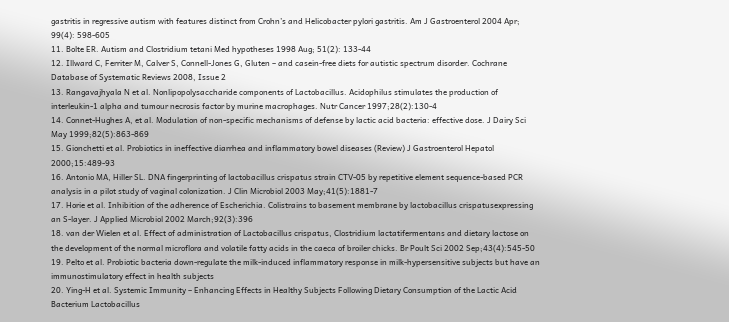gastritis in regressive autism with features distinct from Crohn’s and Helicobacter pylori gastritis. Am J Gastroenterol 2004 Apr; 99(4): 598-605
11. Bolte ER. Autism and Clostridium tetani Med hypotheses 1998 Aug; 51(2): 133-44
12. Illward C, Ferriter M, Calver S, Connell-Jones G, Gluten – and casein-free diets for autistic spectrum disorder. Cochrane Database of Systematic Reviews 2008, Issue 2
13. Rangavajhyala N et al. Nonlipopolysaccharide components of Lactobacillus. Acidophilus stimulates the production of interleukin-1 alpha and tumour necrosis factor by murine macrophages. Nutr Cancer 1997;28(2):130-4
14. Connet-Hughes A, et al. Modulation of non-specific mechanisms of defense by lactic acid bacteria: effective dose. J Dairy Sci May 1999;82(5):863-869
15. Gionchetti et al. Probiotics in ineffective diarrhea and inflammatory bowel diseases (Review) J Gastroenterol Hepatol 2000;15:489-93
16. Antonio MA, Hiller SL. DNA fingerprinting of lactobacillus crispatus strain CTV-05 by repetitive element sequence-based PCR analysis in a pilot study of vaginal colonization. J Clin Microbiol 2003 May;41(5):1881-7
17. Horie et al. Inhibition of the adherence of Escherichia. Colistrains to basement membrane by lactobacillus crispatusexpressing an S-layer. J Applied Microbiol 2002 March;92(3):396
18. van der Wielen et al. Effect of administration of Lactobacillus crispatus, Clostridium lactatifermentans and dietary lactose on the development of the normal microflora and volatile fatty acids in the caeca of broiler chicks. Br Poult Sci 2002 Sep;43(4):545-50
19. Pelto et al. Probiotic bacteria down-regulate the milk-induced inflammatory response in milk-hypersensitive subjects but have an immunostimulatory effect in health subjects
20. Ying-H et al. Systemic Immunity – Enhancing Effects in Healthy Subjects Following Dietary Consumption of the Lactic Acid Bacterium Lactobacillus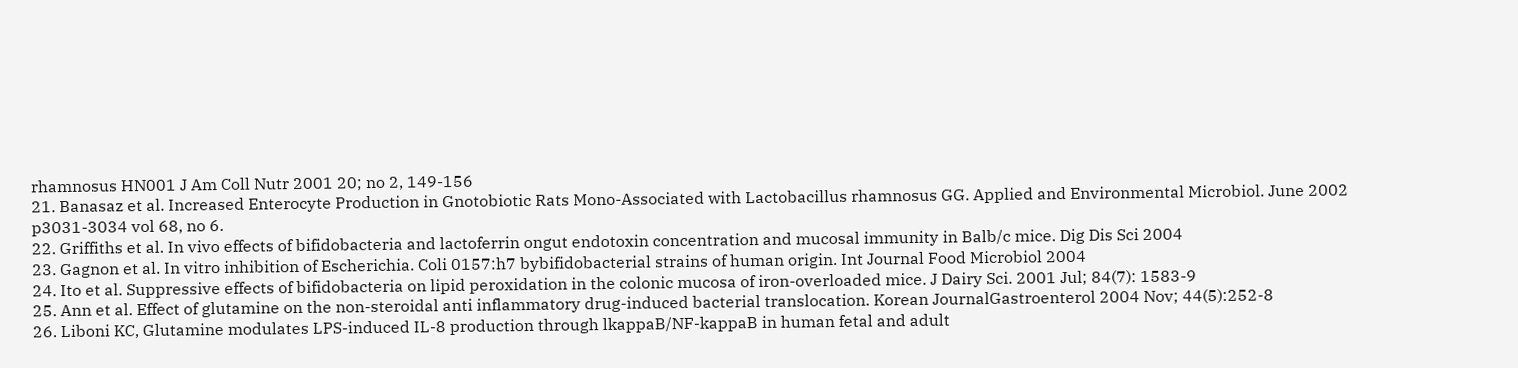rhamnosus HN001 J Am Coll Nutr 2001 20; no 2, 149-156
21. Banasaz et al. Increased Enterocyte Production in Gnotobiotic Rats Mono-Associated with Lactobacillus rhamnosus GG. Applied and Environmental Microbiol. June 2002 p3031-3034 vol 68, no 6.
22. Griffiths et al. In vivo effects of bifidobacteria and lactoferrin ongut endotoxin concentration and mucosal immunity in Balb/c mice. Dig Dis Sci 2004
23. Gagnon et al. In vitro inhibition of Escherichia. Coli 0157:h7 bybifidobacterial strains of human origin. Int Journal Food Microbiol 2004
24. Ito et al. Suppressive effects of bifidobacteria on lipid peroxidation in the colonic mucosa of iron-overloaded mice. J Dairy Sci. 2001 Jul; 84(7): 1583-9
25. Ann et al. Effect of glutamine on the non-steroidal anti inflammatory drug-induced bacterial translocation. Korean JournalGastroenterol 2004 Nov; 44(5):252-8
26. Liboni KC, Glutamine modulates LPS-induced IL-8 production through lkappaB/NF-kappaB in human fetal and adult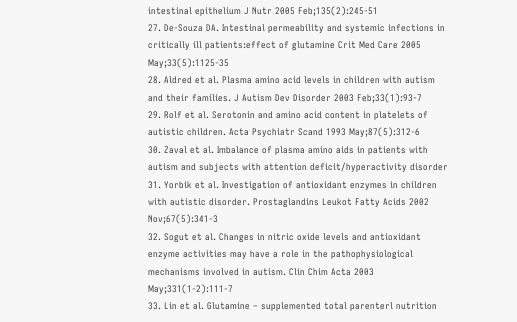intestinal epithelium J Nutr 2005 Feb;135(2):245-51
27. De-Souza DA. Intestinal permeability and systemic infections in critically ill patients:effect of glutamine Crit Med Care 2005 May;33(5):1125-35
28. Aldred et al. Plasma amino acid levels in children with autism and their families. J Autism Dev Disorder 2003 Feb;33(1):93-7
29. Rolf et al. Serotonin and amino acid content in platelets of autistic children. Acta Psychiatr Scand 1993 May;87(5):312-6
30. Zaval et al. Imbalance of plasma amino aids in patients with autism and subjects with attention deficit/hyperactivity disorder
31. Yorbik et al. Investigation of antioxidant enzymes in children with autistic disorder. Prostaglandins Leukot Fatty Acids 2002 Nov;67(5):341-3
32. Sogut et al. Changes in nitric oxide levels and antioxidant enzyme activities may have a role in the pathophysiological mechanisms involved in autism. Clin Chim Acta 2003 May;331(1-2):111-7
33. Lin et al. Glutamine – supplemented total parenterl nutrition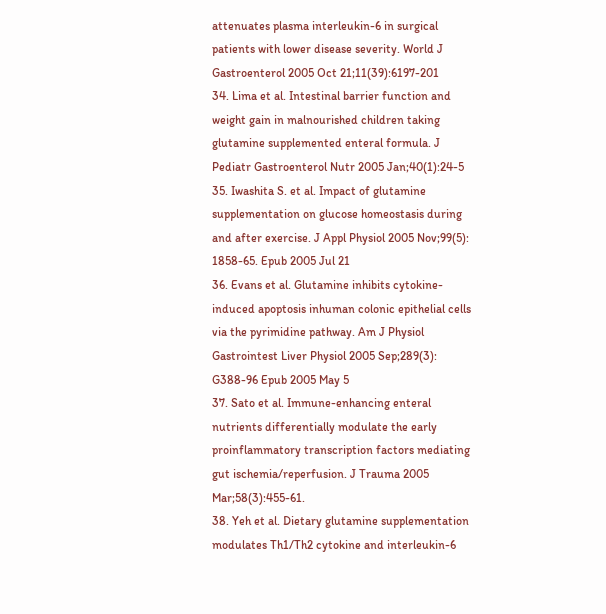attenuates plasma interleukin-6 in surgical patients with lower disease severity. World J Gastroenterol 2005 Oct 21;11(39):6197-201
34. Lima et al. Intestinal barrier function and weight gain in malnourished children taking glutamine supplemented enteral formula. J Pediatr Gastroenterol Nutr 2005 Jan;40(1):24-5
35. Iwashita S. et al. Impact of glutamine supplementation on glucose homeostasis during and after exercise. J Appl Physiol 2005 Nov;99(5): 1858-65. Epub 2005 Jul 21
36. Evans et al. Glutamine inhibits cytokine-induced apoptosis inhuman colonic epithelial cells via the pyrimidine pathway. Am J Physiol Gastrointest Liver Physiol 2005 Sep;289(3): G388-96 Epub 2005 May 5
37. Sato et al. Immune-enhancing enteral nutrients differentially modulate the early proinflammatory transcription factors mediating gut ischemia/reperfusion. J Trauma 2005 Mar;58(3):455-61.
38. Yeh et al. Dietary glutamine supplementation modulates Th1/Th2 cytokine and interleukin-6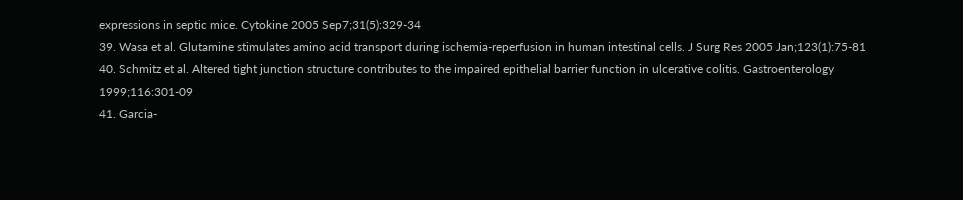expressions in septic mice. Cytokine 2005 Sep7;31(5):329-34
39. Wasa et al. Glutamine stimulates amino acid transport during ischemia-reperfusion in human intestinal cells. J Surg Res 2005 Jan;123(1):75-81
40. Schmitz et al. Altered tight junction structure contributes to the impaired epithelial barrier function in ulcerative colitis. Gastroenterology 1999;116:301-09
41. Garcia-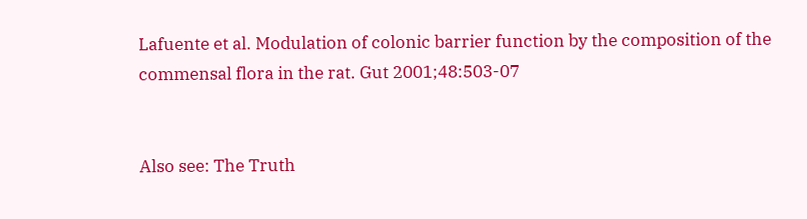Lafuente et al. Modulation of colonic barrier function by the composition of the commensal flora in the rat. Gut 2001;48:503-07


Also see: The Truth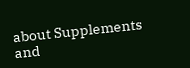about Supplements and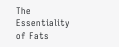The Essentiality of Fats